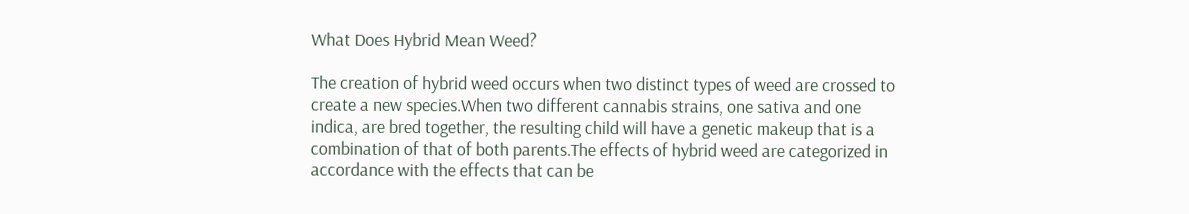What Does Hybrid Mean Weed?

The creation of hybrid weed occurs when two distinct types of weed are crossed to create a new species.When two different cannabis strains, one sativa and one indica, are bred together, the resulting child will have a genetic makeup that is a combination of that of both parents.The effects of hybrid weed are categorized in accordance with the effects that can be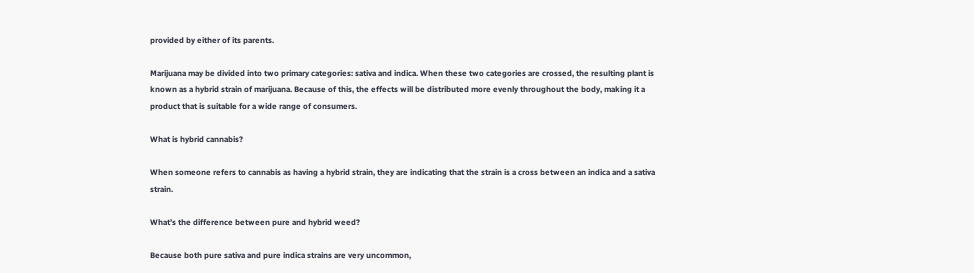provided by either of its parents.

Marijuana may be divided into two primary categories: sativa and indica. When these two categories are crossed, the resulting plant is known as a hybrid strain of marijuana. Because of this, the effects will be distributed more evenly throughout the body, making it a product that is suitable for a wide range of consumers.

What is hybrid cannabis?

When someone refers to cannabis as having a hybrid strain, they are indicating that the strain is a cross between an indica and a sativa strain.

What’s the difference between pure and hybrid weed?

Because both pure sativa and pure indica strains are very uncommon,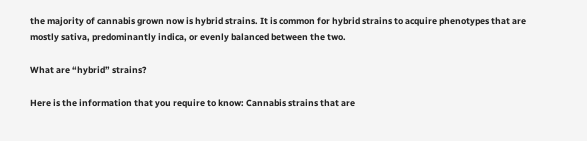the majority of cannabis grown now is hybrid strains. It is common for hybrid strains to acquire phenotypes that are mostly sativa, predominantly indica, or evenly balanced between the two.

What are “hybrid” strains?

Here is the information that you require to know: Cannabis strains that are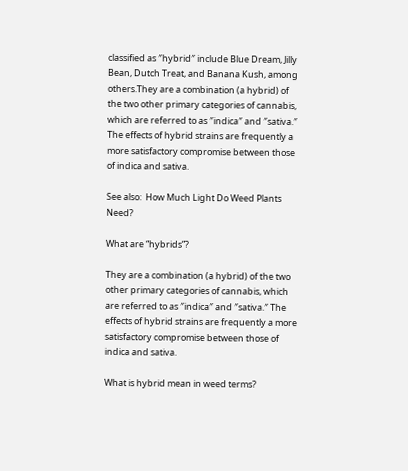classified as ″hybrid″ include Blue Dream, Jilly Bean, Dutch Treat, and Banana Kush, among others.They are a combination (a hybrid) of the two other primary categories of cannabis, which are referred to as ″indica″ and ″sativa.″ The effects of hybrid strains are frequently a more satisfactory compromise between those of indica and sativa.

See also:  How Much Light Do Weed Plants Need?

What are “hybrids”?

They are a combination (a hybrid) of the two other primary categories of cannabis, which are referred to as ″indica″ and ″sativa.″ The effects of hybrid strains are frequently a more satisfactory compromise between those of indica and sativa.

What is hybrid mean in weed terms?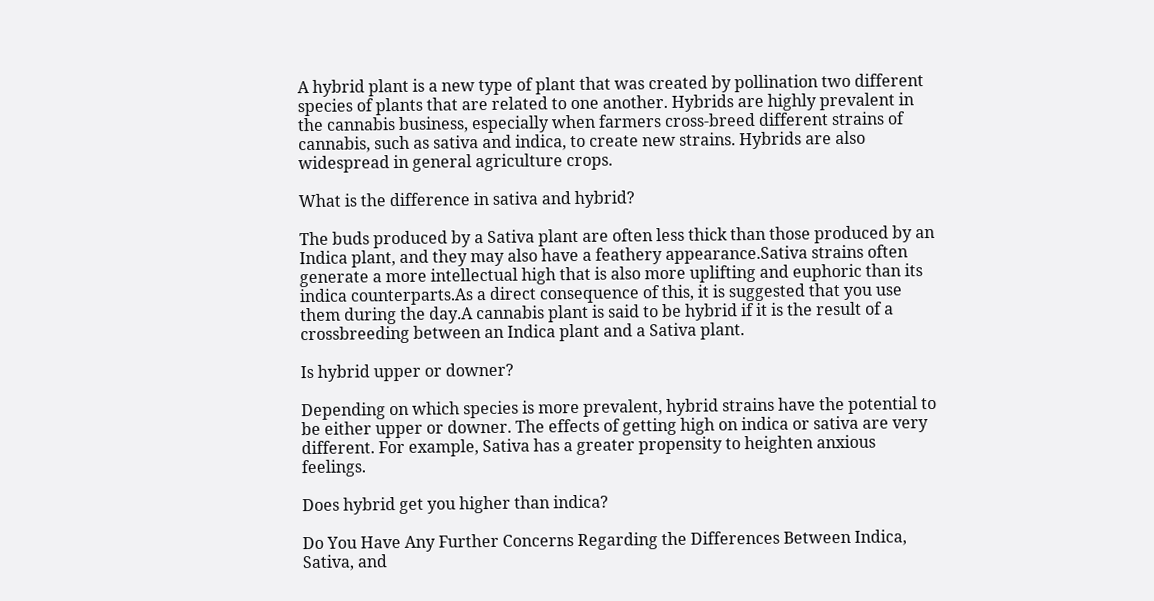A hybrid plant is a new type of plant that was created by pollination two different species of plants that are related to one another. Hybrids are highly prevalent in the cannabis business, especially when farmers cross-breed different strains of cannabis, such as sativa and indica, to create new strains. Hybrids are also widespread in general agriculture crops.

What is the difference in sativa and hybrid?

The buds produced by a Sativa plant are often less thick than those produced by an Indica plant, and they may also have a feathery appearance.Sativa strains often generate a more intellectual high that is also more uplifting and euphoric than its indica counterparts.As a direct consequence of this, it is suggested that you use them during the day.A cannabis plant is said to be hybrid if it is the result of a crossbreeding between an Indica plant and a Sativa plant.

Is hybrid upper or downer?

Depending on which species is more prevalent, hybrid strains have the potential to be either upper or downer. The effects of getting high on indica or sativa are very different. For example, Sativa has a greater propensity to heighten anxious feelings.

Does hybrid get you higher than indica?

Do You Have Any Further Concerns Regarding the Differences Between Indica, Sativa, and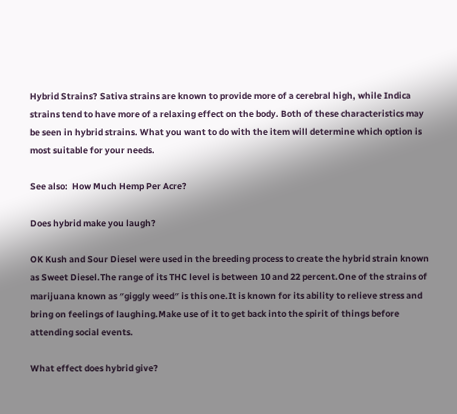Hybrid Strains? Sativa strains are known to provide more of a cerebral high, while Indica strains tend to have more of a relaxing effect on the body. Both of these characteristics may be seen in hybrid strains. What you want to do with the item will determine which option is most suitable for your needs.

See also:  How Much Hemp Per Acre?

Does hybrid make you laugh?

OK Kush and Sour Diesel were used in the breeding process to create the hybrid strain known as Sweet Diesel.The range of its THC level is between 10 and 22 percent.One of the strains of marijuana known as ″giggly weed″ is this one.It is known for its ability to relieve stress and bring on feelings of laughing.Make use of it to get back into the spirit of things before attending social events.

What effect does hybrid give?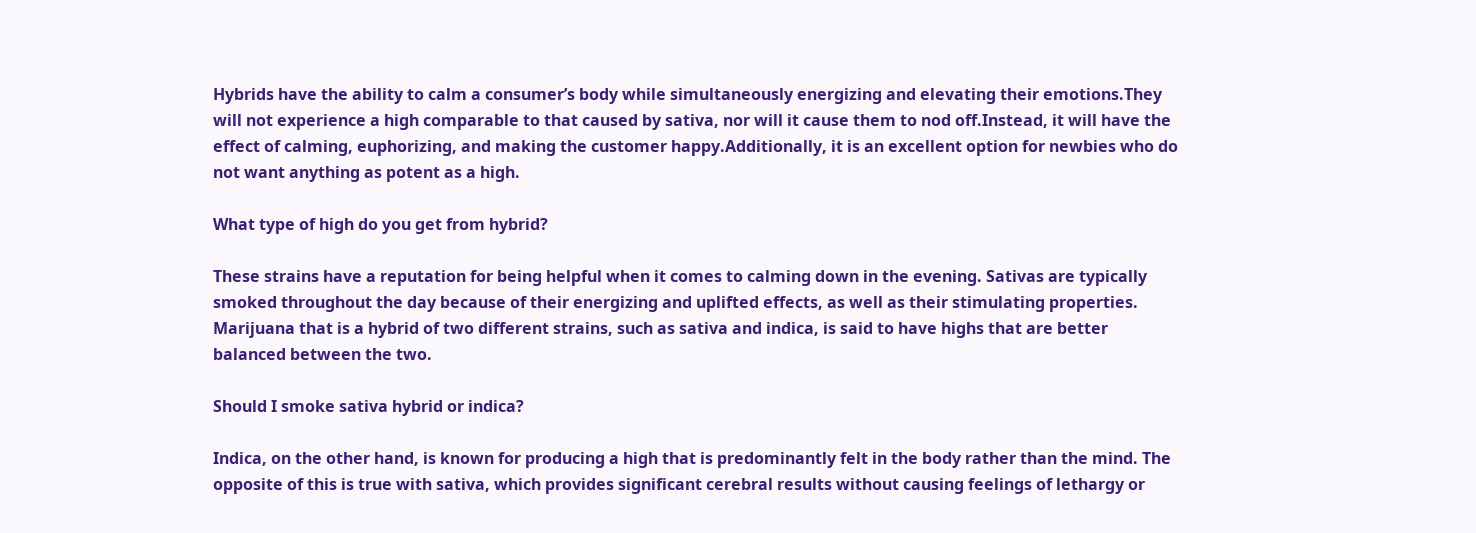Hybrids have the ability to calm a consumer’s body while simultaneously energizing and elevating their emotions.They will not experience a high comparable to that caused by sativa, nor will it cause them to nod off.Instead, it will have the effect of calming, euphorizing, and making the customer happy.Additionally, it is an excellent option for newbies who do not want anything as potent as a high.

What type of high do you get from hybrid?

These strains have a reputation for being helpful when it comes to calming down in the evening. Sativas are typically smoked throughout the day because of their energizing and uplifted effects, as well as their stimulating properties. Marijuana that is a hybrid of two different strains, such as sativa and indica, is said to have highs that are better balanced between the two.

Should I smoke sativa hybrid or indica?

Indica, on the other hand, is known for producing a high that is predominantly felt in the body rather than the mind. The opposite of this is true with sativa, which provides significant cerebral results without causing feelings of lethargy or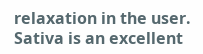relaxation in the user. Sativa is an excellent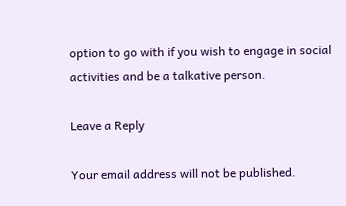option to go with if you wish to engage in social activities and be a talkative person.

Leave a Reply

Your email address will not be published.